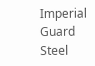Imperial Guard Steel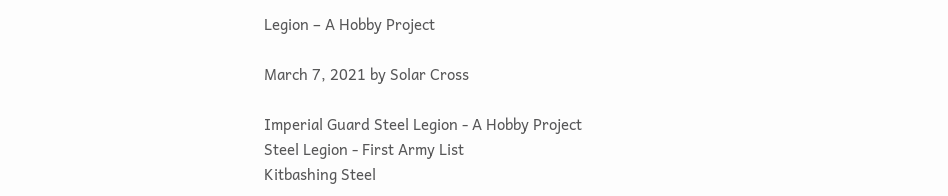Legion – A Hobby Project

March 7, 2021 by Solar Cross

Imperial Guard Steel Legion - A Hobby Project
Steel Legion - First Army List
Kitbashing Steel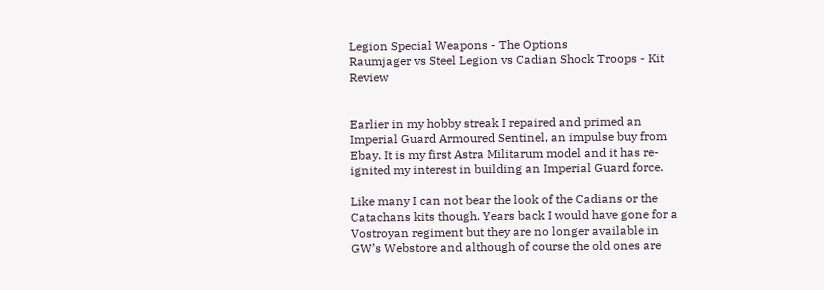Legion Special Weapons - The Options
Raumjager vs Steel Legion vs Cadian Shock Troops - Kit Review


Earlier in my hobby streak I repaired and primed an Imperial Guard Armoured Sentinel, an impulse buy from Ebay. It is my first Astra Militarum model and it has re-ignited my interest in building an Imperial Guard force.

Like many I can not bear the look of the Cadians or the Catachans kits though. Years back I would have gone for a Vostroyan regiment but they are no longer available in GW’s Webstore and although of course the old ones are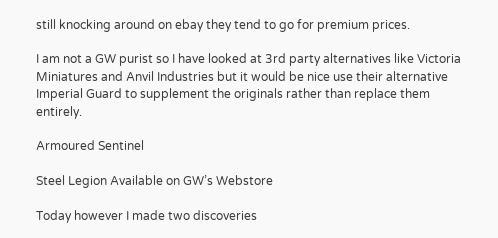still knocking around on ebay they tend to go for premium prices.

I am not a GW purist so I have looked at 3rd party alternatives like Victoria Miniatures and Anvil Industries but it would be nice use their alternative Imperial Guard to supplement the originals rather than replace them entirely.

Armoured Sentinel

Steel Legion Available on GW’s Webstore

Today however I made two discoveries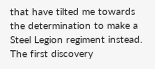that have tilted me towards the determination to make a Steel Legion regiment instead. The first discovery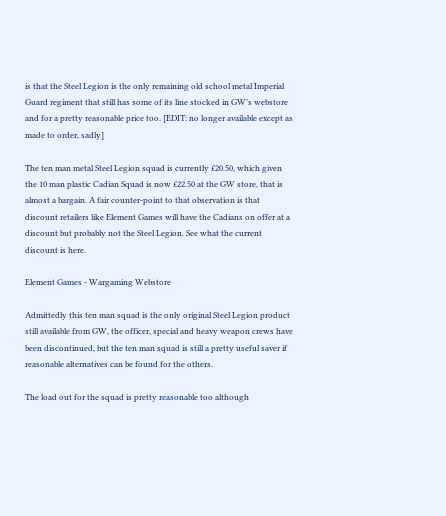is that the Steel Legion is the only remaining old school metal Imperial Guard regiment that still has some of its line stocked in GW’s webstore and for a pretty reasonable price too. [EDIT: no longer available except as made to order, sadly]

The ten man metal Steel Legion squad is currently £20.50, which given the 10 man plastic Cadian Squad is now £22.50 at the GW store, that is almost a bargain. A fair counter-point to that observation is that discount retailers like Element Games will have the Cadians on offer at a discount but probably not the Steel Legion. See what the current discount is here.

Element Games - Wargaming Webstore

Admittedly this ten man squad is the only original Steel Legion product still available from GW, the officer, special and heavy weapon crews have been discontinued, but the ten man squad is still a pretty useful saver if reasonable alternatives can be found for the others.

The load out for the squad is pretty reasonable too although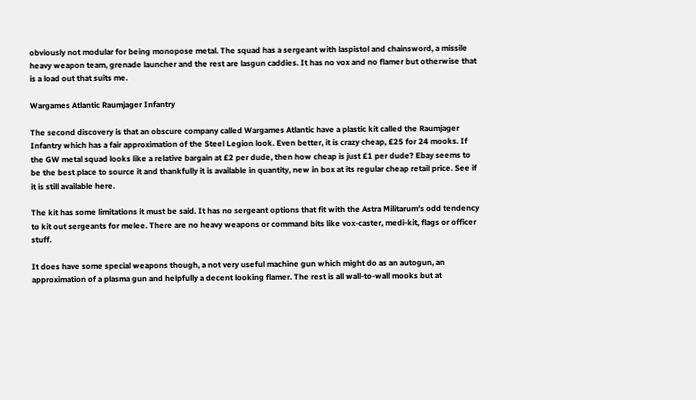obviously not modular for being monopose metal. The squad has a sergeant with laspistol and chainsword, a missile heavy weapon team, grenade launcher and the rest are lasgun caddies. It has no vox and no flamer but otherwise that is a load out that suits me.

Wargames Atlantic Raumjager Infantry

The second discovery is that an obscure company called Wargames Atlantic have a plastic kit called the Raumjager Infantry which has a fair approximation of the Steel Legion look. Even better, it is crazy cheap, £25 for 24 mooks. If the GW metal squad looks like a relative bargain at £2 per dude, then how cheap is just £1 per dude? Ebay seems to be the best place to source it and thankfully it is available in quantity, new in box at its regular cheap retail price. See if it is still available here.

The kit has some limitations it must be said. It has no sergeant options that fit with the Astra Militarum’s odd tendency to kit out sergeants for melee. There are no heavy weapons or command bits like vox-caster, medi-kit, flags or officer stuff.

It does have some special weapons though, a not very useful machine gun which might do as an autogun, an approximation of a plasma gun and helpfully a decent looking flamer. The rest is all wall-to-wall mooks but at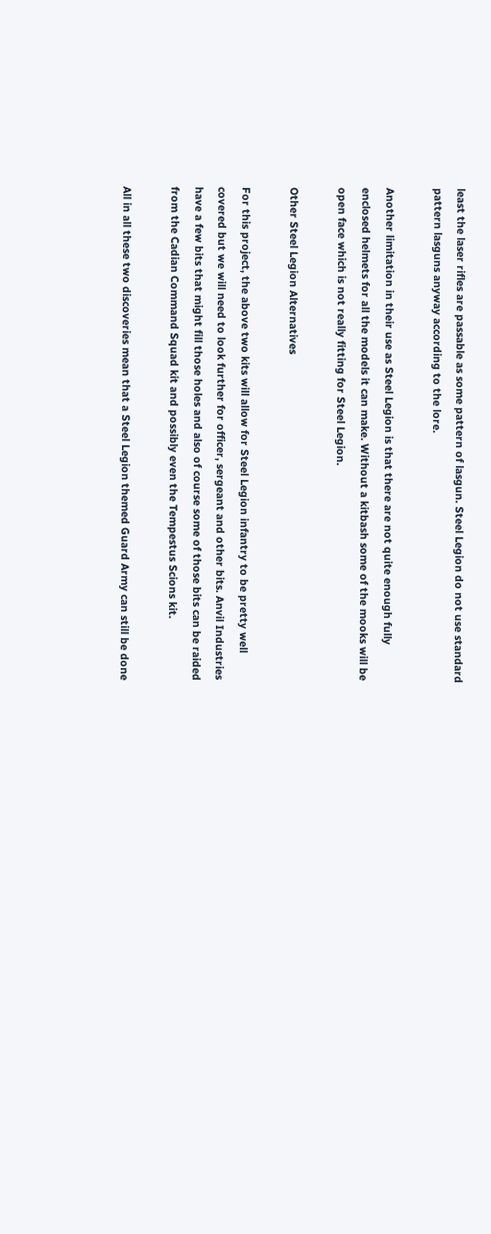least the laser rifles are passable as some pattern of lasgun. Steel Legion do not use standard pattern lasguns anyway according to the lore.

Another limitation in their use as Steel Legion is that there are not quite enough fully enclosed helmets for all the models it can make. Without a kitbash some of the mooks will be open face which is not really fitting for Steel Legion.

Other Steel Legion Alternatives

For this project, the above two kits will allow for Steel Legion infantry to be pretty well covered but we will need to look further for officer, sergeant and other bits. Anvil Industries have a few bits that might fill those holes and also of course some of those bits can be raided from the Cadian Command Squad kit and possibly even the Tempestus Scions kit.

All in all these two discoveries mean that a Steel Legion themed Guard Army can still be done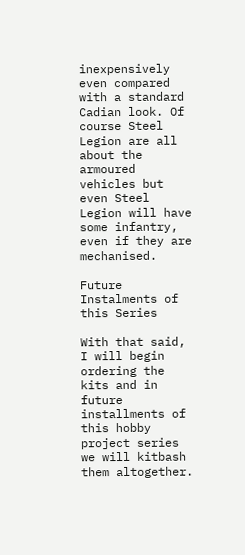inexpensively even compared with a standard Cadian look. Of course Steel Legion are all about the armoured vehicles but even Steel Legion will have some infantry, even if they are mechanised.

Future Instalments of this Series

With that said, I will begin ordering the kits and in future installments of this hobby project series we will kitbash them altogether.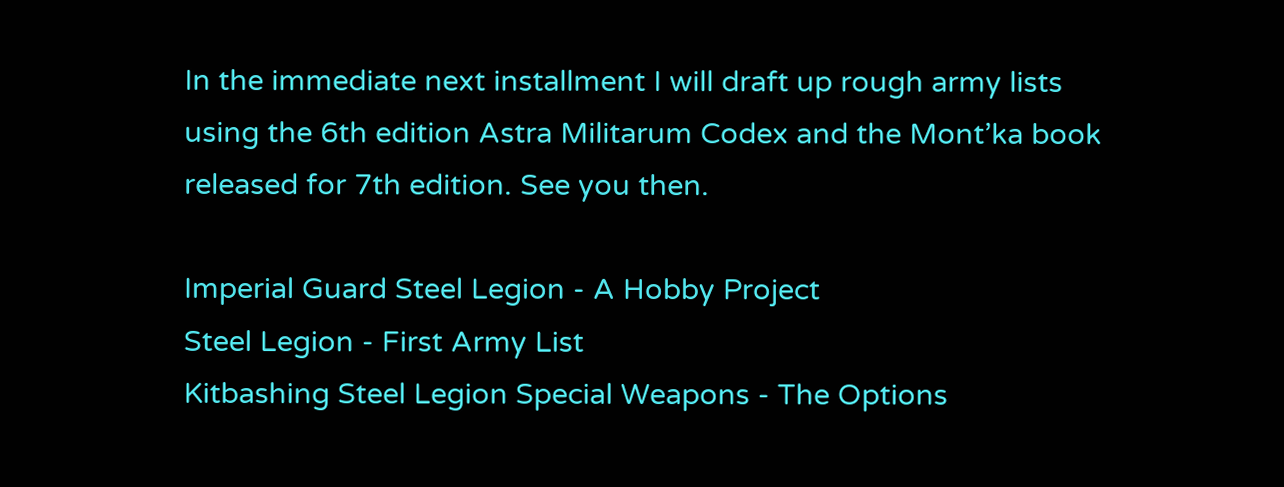In the immediate next installment I will draft up rough army lists using the 6th edition Astra Militarum Codex and the Mont’ka book released for 7th edition. See you then.

Imperial Guard Steel Legion - A Hobby Project
Steel Legion - First Army List
Kitbashing Steel Legion Special Weapons - The Options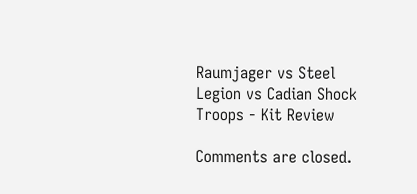Raumjager vs Steel Legion vs Cadian Shock Troops - Kit Review

Comments are closed.